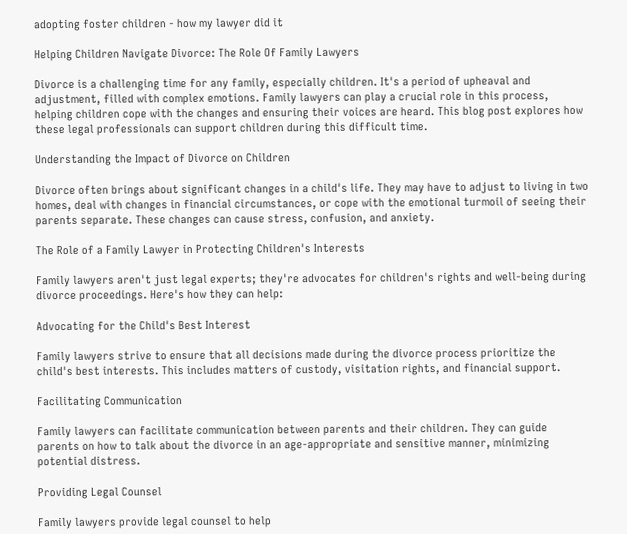adopting foster children - how my lawyer did it

Helping Children Navigate Divorce: The Role Of Family Lawyers

Divorce is a challenging time for any family, especially children. It's a period of upheaval and adjustment, filled with complex emotions. Family lawyers can play a crucial role in this process, helping children cope with the changes and ensuring their voices are heard. This blog post explores how these legal professionals can support children during this difficult time.

Understanding the Impact of Divorce on Children

Divorce often brings about significant changes in a child's life. They may have to adjust to living in two homes, deal with changes in financial circumstances, or cope with the emotional turmoil of seeing their parents separate. These changes can cause stress, confusion, and anxiety.

The Role of a Family Lawyer in Protecting Children's Interests

Family lawyers aren't just legal experts; they're advocates for children's rights and well-being during divorce proceedings. Here's how they can help:

Advocating for the Child's Best Interest

Family lawyers strive to ensure that all decisions made during the divorce process prioritize the child's best interests. This includes matters of custody, visitation rights, and financial support.

Facilitating Communication

Family lawyers can facilitate communication between parents and their children. They can guide parents on how to talk about the divorce in an age-appropriate and sensitive manner, minimizing potential distress.

Providing Legal Counsel

Family lawyers provide legal counsel to help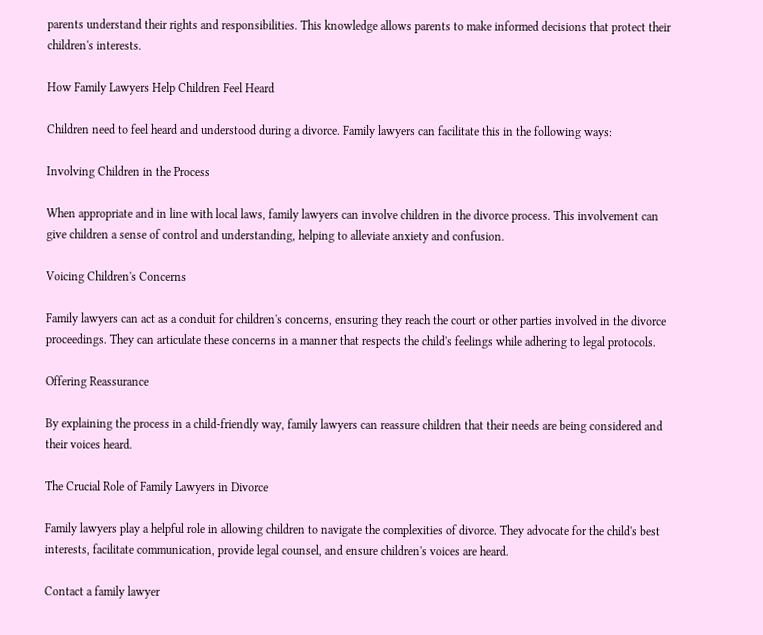parents understand their rights and responsibilities. This knowledge allows parents to make informed decisions that protect their children's interests.

How Family Lawyers Help Children Feel Heard

Children need to feel heard and understood during a divorce. Family lawyers can facilitate this in the following ways:

Involving Children in the Process

When appropriate and in line with local laws, family lawyers can involve children in the divorce process. This involvement can give children a sense of control and understanding, helping to alleviate anxiety and confusion.

Voicing Children's Concerns

Family lawyers can act as a conduit for children's concerns, ensuring they reach the court or other parties involved in the divorce proceedings. They can articulate these concerns in a manner that respects the child's feelings while adhering to legal protocols.

Offering Reassurance

By explaining the process in a child-friendly way, family lawyers can reassure children that their needs are being considered and their voices heard.

The Crucial Role of Family Lawyers in Divorce

Family lawyers play a helpful role in allowing children to navigate the complexities of divorce. They advocate for the child's best interests, facilitate communication, provide legal counsel, and ensure children's voices are heard.

Contact a family lawyer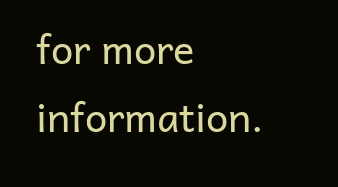for more information.